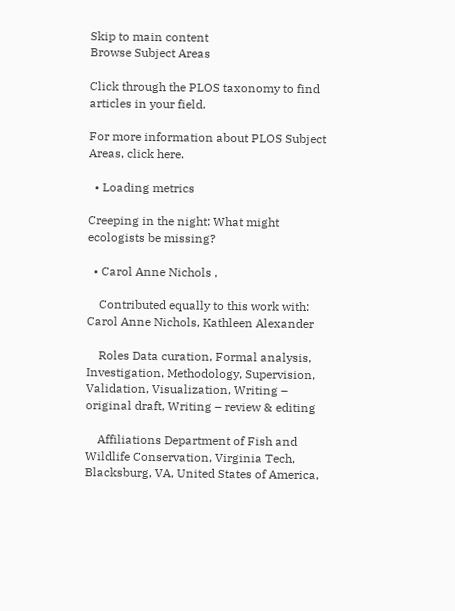Skip to main content
Browse Subject Areas

Click through the PLOS taxonomy to find articles in your field.

For more information about PLOS Subject Areas, click here.

  • Loading metrics

Creeping in the night: What might ecologists be missing?

  • Carol Anne Nichols ,

    Contributed equally to this work with: Carol Anne Nichols, Kathleen Alexander

    Roles Data curation, Formal analysis, Investigation, Methodology, Supervision, Validation, Visualization, Writing – original draft, Writing – review & editing

    Affiliations Department of Fish and Wildlife Conservation, Virginia Tech, Blacksburg, VA, United States of America,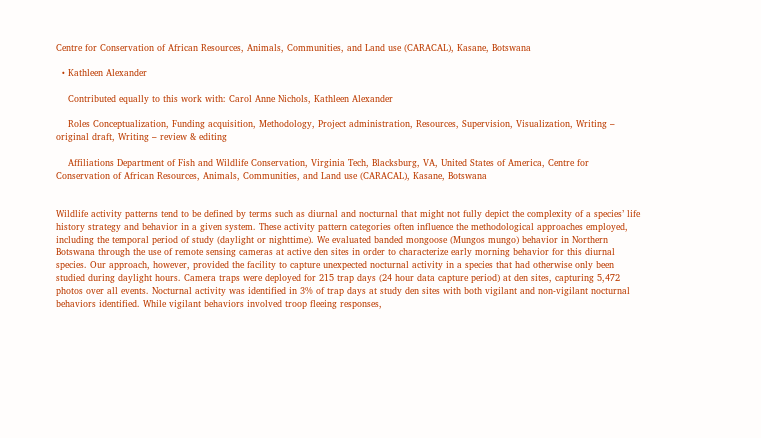Centre for Conservation of African Resources, Animals, Communities, and Land use (CARACAL), Kasane, Botswana

  • Kathleen Alexander

    Contributed equally to this work with: Carol Anne Nichols, Kathleen Alexander

    Roles Conceptualization, Funding acquisition, Methodology, Project administration, Resources, Supervision, Visualization, Writing – original draft, Writing – review & editing

    Affiliations Department of Fish and Wildlife Conservation, Virginia Tech, Blacksburg, VA, United States of America, Centre for Conservation of African Resources, Animals, Communities, and Land use (CARACAL), Kasane, Botswana


Wildlife activity patterns tend to be defined by terms such as diurnal and nocturnal that might not fully depict the complexity of a species’ life history strategy and behavior in a given system. These activity pattern categories often influence the methodological approaches employed, including the temporal period of study (daylight or nighttime). We evaluated banded mongoose (Mungos mungo) behavior in Northern Botswana through the use of remote sensing cameras at active den sites in order to characterize early morning behavior for this diurnal species. Our approach, however, provided the facility to capture unexpected nocturnal activity in a species that had otherwise only been studied during daylight hours. Camera traps were deployed for 215 trap days (24 hour data capture period) at den sites, capturing 5,472 photos over all events. Nocturnal activity was identified in 3% of trap days at study den sites with both vigilant and non-vigilant nocturnal behaviors identified. While vigilant behaviors involved troop fleeing responses,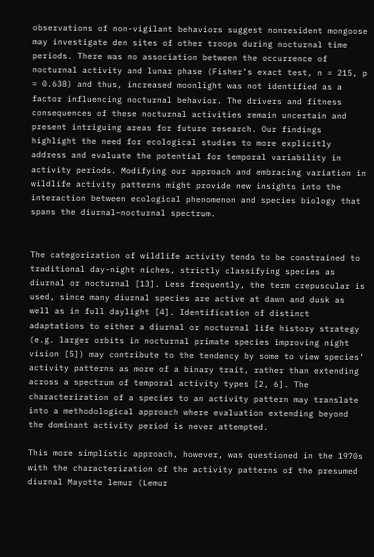observations of non-vigilant behaviors suggest nonresident mongoose may investigate den sites of other troops during nocturnal time periods. There was no association between the occurrence of nocturnal activity and lunar phase (Fisher’s exact test, n = 215, p = 0.638) and thus, increased moonlight was not identified as a factor influencing nocturnal behavior. The drivers and fitness consequences of these nocturnal activities remain uncertain and present intriguing areas for future research. Our findings highlight the need for ecological studies to more explicitly address and evaluate the potential for temporal variability in activity periods. Modifying our approach and embracing variation in wildlife activity patterns might provide new insights into the interaction between ecological phenomenon and species biology that spans the diurnal–nocturnal spectrum.


The categorization of wildlife activity tends to be constrained to traditional day-night niches, strictly classifying species as diurnal or nocturnal [13]. Less frequently, the term crepuscular is used, since many diurnal species are active at dawn and dusk as well as in full daylight [4]. Identification of distinct adaptations to either a diurnal or nocturnal life history strategy (e.g. larger orbits in nocturnal primate species improving night vision [5]) may contribute to the tendency by some to view species’ activity patterns as more of a binary trait, rather than extending across a spectrum of temporal activity types [2, 6]. The characterization of a species to an activity pattern may translate into a methodological approach where evaluation extending beyond the dominant activity period is never attempted.

This more simplistic approach, however, was questioned in the 1970s with the characterization of the activity patterns of the presumed diurnal Mayotte lemur (Lemur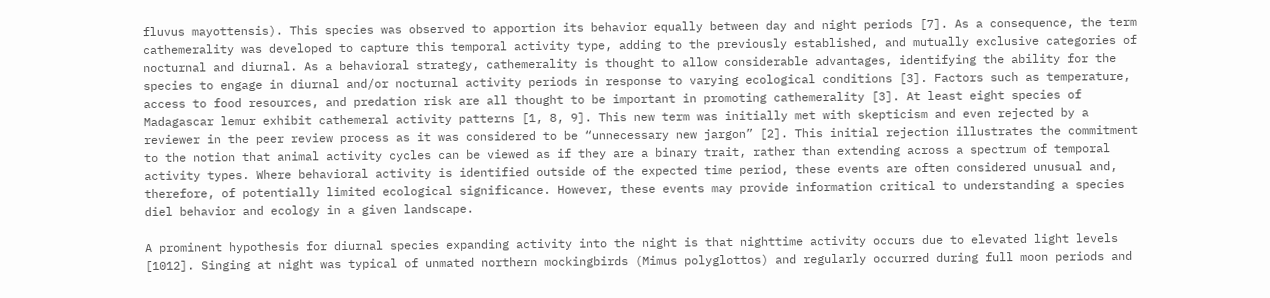fluvus mayottensis). This species was observed to apportion its behavior equally between day and night periods [7]. As a consequence, the term cathemerality was developed to capture this temporal activity type, adding to the previously established, and mutually exclusive categories of nocturnal and diurnal. As a behavioral strategy, cathemerality is thought to allow considerable advantages, identifying the ability for the species to engage in diurnal and/or nocturnal activity periods in response to varying ecological conditions [3]. Factors such as temperature, access to food resources, and predation risk are all thought to be important in promoting cathemerality [3]. At least eight species of Madagascar lemur exhibit cathemeral activity patterns [1, 8, 9]. This new term was initially met with skepticism and even rejected by a reviewer in the peer review process as it was considered to be “unnecessary new jargon” [2]. This initial rejection illustrates the commitment to the notion that animal activity cycles can be viewed as if they are a binary trait, rather than extending across a spectrum of temporal activity types. Where behavioral activity is identified outside of the expected time period, these events are often considered unusual and, therefore, of potentially limited ecological significance. However, these events may provide information critical to understanding a species diel behavior and ecology in a given landscape.

A prominent hypothesis for diurnal species expanding activity into the night is that nighttime activity occurs due to elevated light levels [1012]. Singing at night was typical of unmated northern mockingbirds (Mimus polyglottos) and regularly occurred during full moon periods and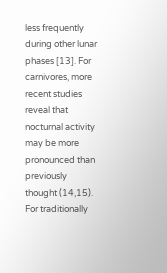less frequently during other lunar phases [13]. For carnivores, more recent studies reveal that nocturnal activity may be more pronounced than previously thought (14,15). For traditionally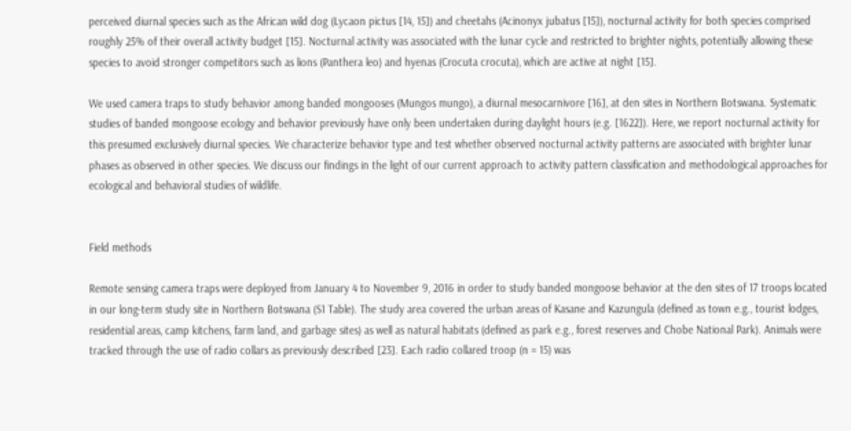perceived diurnal species such as the African wild dog (Lycaon pictus [14, 15]) and cheetahs (Acinonyx jubatus [15]), nocturnal activity for both species comprised roughly 25% of their overall activity budget [15]. Nocturnal activity was associated with the lunar cycle and restricted to brighter nights, potentially allowing these species to avoid stronger competitors such as lions (Panthera leo) and hyenas (Crocuta crocuta), which are active at night [15].

We used camera traps to study behavior among banded mongooses (Mungos mungo), a diurnal mesocarnivore [16], at den sites in Northern Botswana. Systematic studies of banded mongoose ecology and behavior previously have only been undertaken during daylight hours (e.g. [1622]). Here, we report nocturnal activity for this presumed exclusively diurnal species. We characterize behavior type and test whether observed nocturnal activity patterns are associated with brighter lunar phases as observed in other species. We discuss our findings in the light of our current approach to activity pattern classification and methodological approaches for ecological and behavioral studies of wildlife.


Field methods

Remote sensing camera traps were deployed from January 4 to November 9, 2016 in order to study banded mongoose behavior at the den sites of 17 troops located in our long-term study site in Northern Botswana (S1 Table). The study area covered the urban areas of Kasane and Kazungula (defined as town e.g., tourist lodges, residential areas, camp kitchens, farm land, and garbage sites) as well as natural habitats (defined as park e.g., forest reserves and Chobe National Park). Animals were tracked through the use of radio collars as previously described [23]. Each radio collared troop (n = 15) was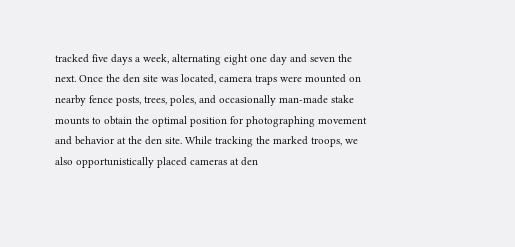tracked five days a week, alternating eight one day and seven the next. Once the den site was located, camera traps were mounted on nearby fence posts, trees, poles, and occasionally man-made stake mounts to obtain the optimal position for photographing movement and behavior at the den site. While tracking the marked troops, we also opportunistically placed cameras at den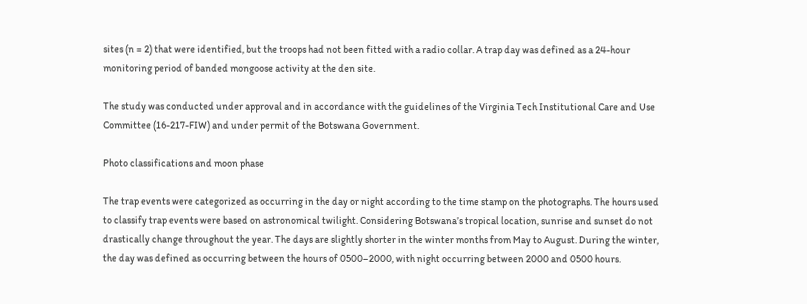sites (n = 2) that were identified, but the troops had not been fitted with a radio collar. A trap day was defined as a 24-hour monitoring period of banded mongoose activity at the den site.

The study was conducted under approval and in accordance with the guidelines of the Virginia Tech Institutional Care and Use Committee (16-217-FIW) and under permit of the Botswana Government.

Photo classifications and moon phase

The trap events were categorized as occurring in the day or night according to the time stamp on the photographs. The hours used to classify trap events were based on astronomical twilight. Considering Botswana’s tropical location, sunrise and sunset do not drastically change throughout the year. The days are slightly shorter in the winter months from May to August. During the winter, the day was defined as occurring between the hours of 0500–2000, with night occurring between 2000 and 0500 hours.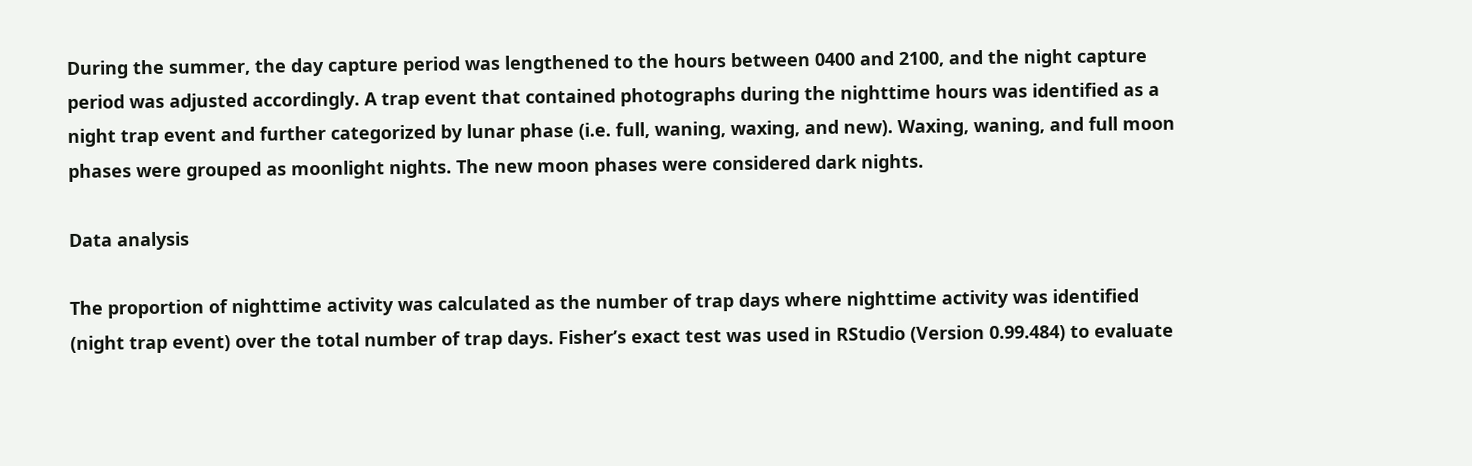During the summer, the day capture period was lengthened to the hours between 0400 and 2100, and the night capture period was adjusted accordingly. A trap event that contained photographs during the nighttime hours was identified as a night trap event and further categorized by lunar phase (i.e. full, waning, waxing, and new). Waxing, waning, and full moon phases were grouped as moonlight nights. The new moon phases were considered dark nights.

Data analysis

The proportion of nighttime activity was calculated as the number of trap days where nighttime activity was identified (night trap event) over the total number of trap days. Fisher’s exact test was used in RStudio (Version 0.99.484) to evaluate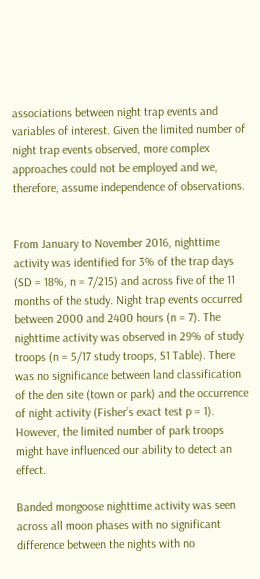associations between night trap events and variables of interest. Given the limited number of night trap events observed, more complex approaches could not be employed and we, therefore, assume independence of observations.


From January to November 2016, nighttime activity was identified for 3% of the trap days (SD = 18%, n = 7/215) and across five of the 11 months of the study. Night trap events occurred between 2000 and 2400 hours (n = 7). The nighttime activity was observed in 29% of study troops (n = 5/17 study troops, S1 Table). There was no significance between land classification of the den site (town or park) and the occurrence of night activity (Fisher’s exact test p = 1). However, the limited number of park troops might have influenced our ability to detect an effect.

Banded mongoose nighttime activity was seen across all moon phases with no significant difference between the nights with no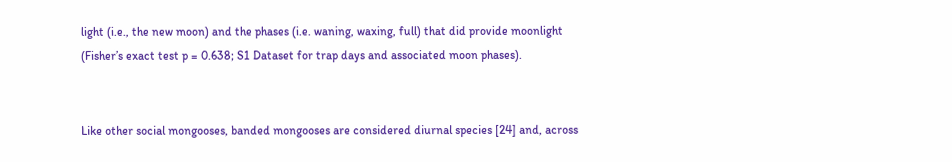light (i.e., the new moon) and the phases (i.e. waning, waxing, full) that did provide moonlight (Fisher’s exact test p = 0.638; S1 Dataset for trap days and associated moon phases).


Like other social mongooses, banded mongooses are considered diurnal species [24] and, across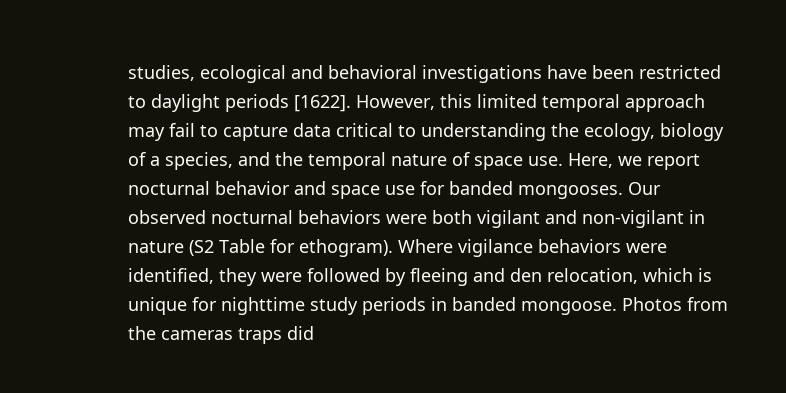studies, ecological and behavioral investigations have been restricted to daylight periods [1622]. However, this limited temporal approach may fail to capture data critical to understanding the ecology, biology of a species, and the temporal nature of space use. Here, we report nocturnal behavior and space use for banded mongooses. Our observed nocturnal behaviors were both vigilant and non-vigilant in nature (S2 Table for ethogram). Where vigilance behaviors were identified, they were followed by fleeing and den relocation, which is unique for nighttime study periods in banded mongoose. Photos from the cameras traps did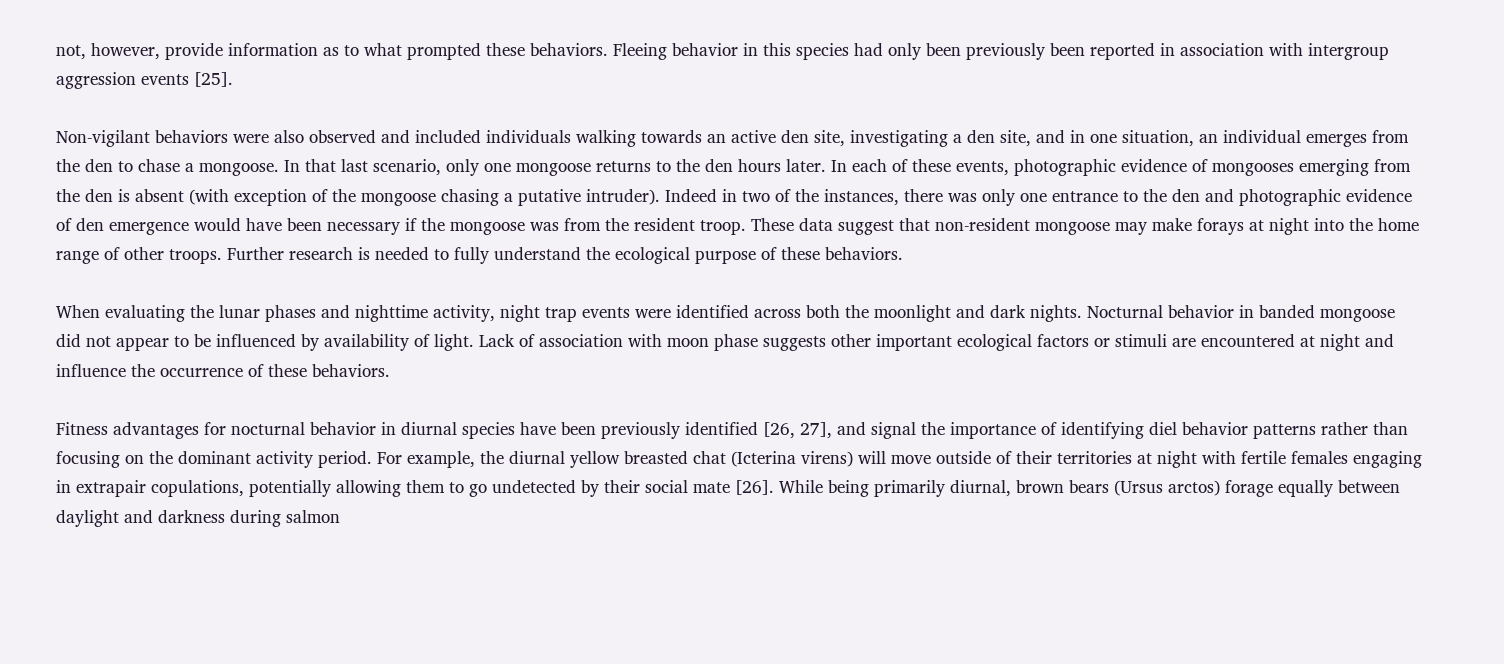not, however, provide information as to what prompted these behaviors. Fleeing behavior in this species had only been previously been reported in association with intergroup aggression events [25].

Non-vigilant behaviors were also observed and included individuals walking towards an active den site, investigating a den site, and in one situation, an individual emerges from the den to chase a mongoose. In that last scenario, only one mongoose returns to the den hours later. In each of these events, photographic evidence of mongooses emerging from the den is absent (with exception of the mongoose chasing a putative intruder). Indeed in two of the instances, there was only one entrance to the den and photographic evidence of den emergence would have been necessary if the mongoose was from the resident troop. These data suggest that non-resident mongoose may make forays at night into the home range of other troops. Further research is needed to fully understand the ecological purpose of these behaviors.

When evaluating the lunar phases and nighttime activity, night trap events were identified across both the moonlight and dark nights. Nocturnal behavior in banded mongoose did not appear to be influenced by availability of light. Lack of association with moon phase suggests other important ecological factors or stimuli are encountered at night and influence the occurrence of these behaviors.

Fitness advantages for nocturnal behavior in diurnal species have been previously identified [26, 27], and signal the importance of identifying diel behavior patterns rather than focusing on the dominant activity period. For example, the diurnal yellow breasted chat (Icterina virens) will move outside of their territories at night with fertile females engaging in extrapair copulations, potentially allowing them to go undetected by their social mate [26]. While being primarily diurnal, brown bears (Ursus arctos) forage equally between daylight and darkness during salmon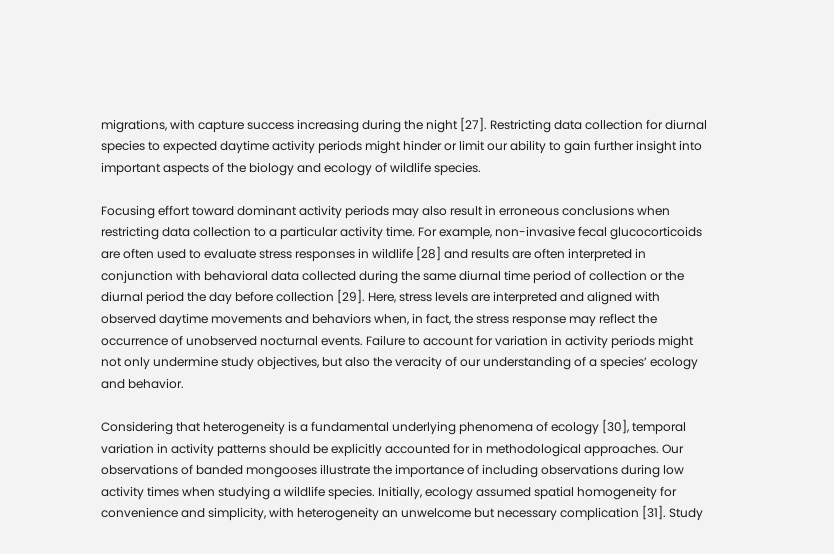migrations, with capture success increasing during the night [27]. Restricting data collection for diurnal species to expected daytime activity periods might hinder or limit our ability to gain further insight into important aspects of the biology and ecology of wildlife species.

Focusing effort toward dominant activity periods may also result in erroneous conclusions when restricting data collection to a particular activity time. For example, non-invasive fecal glucocorticoids are often used to evaluate stress responses in wildlife [28] and results are often interpreted in conjunction with behavioral data collected during the same diurnal time period of collection or the diurnal period the day before collection [29]. Here, stress levels are interpreted and aligned with observed daytime movements and behaviors when, in fact, the stress response may reflect the occurrence of unobserved nocturnal events. Failure to account for variation in activity periods might not only undermine study objectives, but also the veracity of our understanding of a species’ ecology and behavior.

Considering that heterogeneity is a fundamental underlying phenomena of ecology [30], temporal variation in activity patterns should be explicitly accounted for in methodological approaches. Our observations of banded mongooses illustrate the importance of including observations during low activity times when studying a wildlife species. Initially, ecology assumed spatial homogeneity for convenience and simplicity, with heterogeneity an unwelcome but necessary complication [31]. Study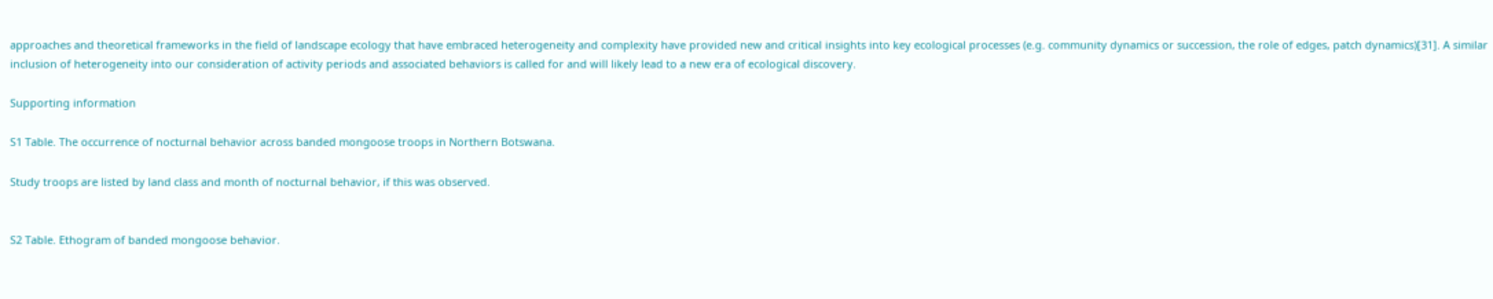approaches and theoretical frameworks in the field of landscape ecology that have embraced heterogeneity and complexity have provided new and critical insights into key ecological processes (e.g. community dynamics or succession, the role of edges, patch dynamics)[31]. A similar inclusion of heterogeneity into our consideration of activity periods and associated behaviors is called for and will likely lead to a new era of ecological discovery.

Supporting information

S1 Table. The occurrence of nocturnal behavior across banded mongoose troops in Northern Botswana.

Study troops are listed by land class and month of nocturnal behavior, if this was observed.


S2 Table. Ethogram of banded mongoose behavior.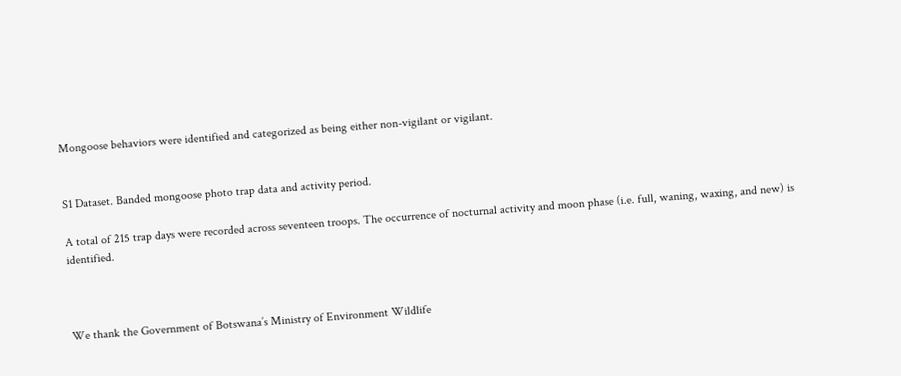Mongoose behaviors were identified and categorized as being either non-vigilant or vigilant.


S1 Dataset. Banded mongoose photo trap data and activity period.

A total of 215 trap days were recorded across seventeen troops. The occurrence of nocturnal activity and moon phase (i.e. full, waning, waxing, and new) is identified.



We thank the Government of Botswana’s Ministry of Environment Wildlife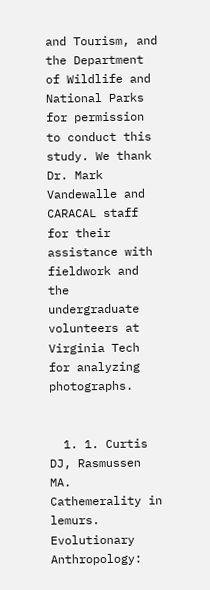and Tourism, and the Department of Wildlife and National Parks for permission to conduct this study. We thank Dr. Mark Vandewalle and CARACAL staff for their assistance with fieldwork and the undergraduate volunteers at Virginia Tech for analyzing photographs.


  1. 1. Curtis DJ, Rasmussen MA. Cathemerality in lemurs. Evolutionary Anthropology: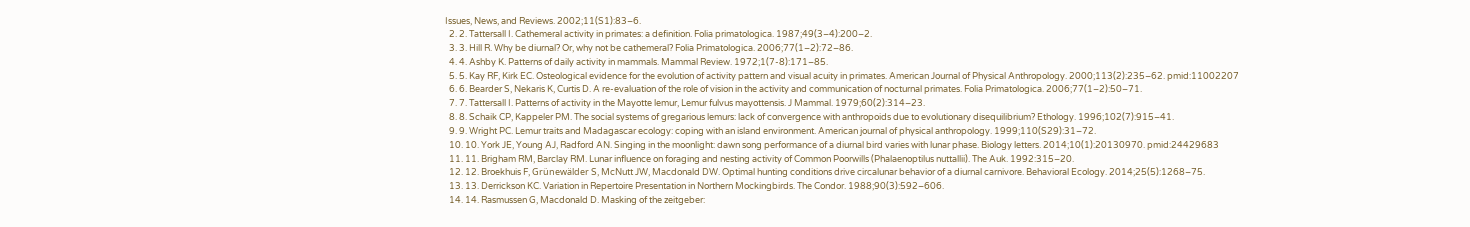Issues, News, and Reviews. 2002;11(S1):83–6.
  2. 2. Tattersall I. Cathemeral activity in primates: a definition. Folia primatologica. 1987;49(3–4):200–2.
  3. 3. Hill R. Why be diurnal? Or, why not be cathemeral? Folia Primatologica. 2006;77(1–2):72–86.
  4. 4. Ashby K. Patterns of daily activity in mammals. Mammal Review. 1972;1(7‐8):171–85.
  5. 5. Kay RF, Kirk EC. Osteological evidence for the evolution of activity pattern and visual acuity in primates. American Journal of Physical Anthropology. 2000;113(2):235–62. pmid:11002207
  6. 6. Bearder S, Nekaris K, Curtis D. A re-evaluation of the role of vision in the activity and communication of nocturnal primates. Folia Primatologica. 2006;77(1–2):50–71.
  7. 7. Tattersall I. Patterns of activity in the Mayotte lemur, Lemur fulvus mayottensis. J Mammal. 1979;60(2):314–23.
  8. 8. Schaik CP, Kappeler PM. The social systems of gregarious lemurs: lack of convergence with anthropoids due to evolutionary disequilibrium? Ethology. 1996;102(7):915–41.
  9. 9. Wright PC. Lemur traits and Madagascar ecology: coping with an island environment. American journal of physical anthropology. 1999;110(S29):31–72.
  10. 10. York JE, Young AJ, Radford AN. Singing in the moonlight: dawn song performance of a diurnal bird varies with lunar phase. Biology letters. 2014;10(1):20130970. pmid:24429683
  11. 11. Brigham RM, Barclay RM. Lunar influence on foraging and nesting activity of Common Poorwills (Phalaenoptilus nuttallii). The Auk. 1992:315–20.
  12. 12. Broekhuis F, Grünewälder S, McNutt JW, Macdonald DW. Optimal hunting conditions drive circalunar behavior of a diurnal carnivore. Behavioral Ecology. 2014;25(5):1268–75.
  13. 13. Derrickson KC. Variation in Repertoire Presentation in Northern Mockingbirds. The Condor. 1988;90(3):592–606.
  14. 14. Rasmussen G, Macdonald D. Masking of the zeitgeber: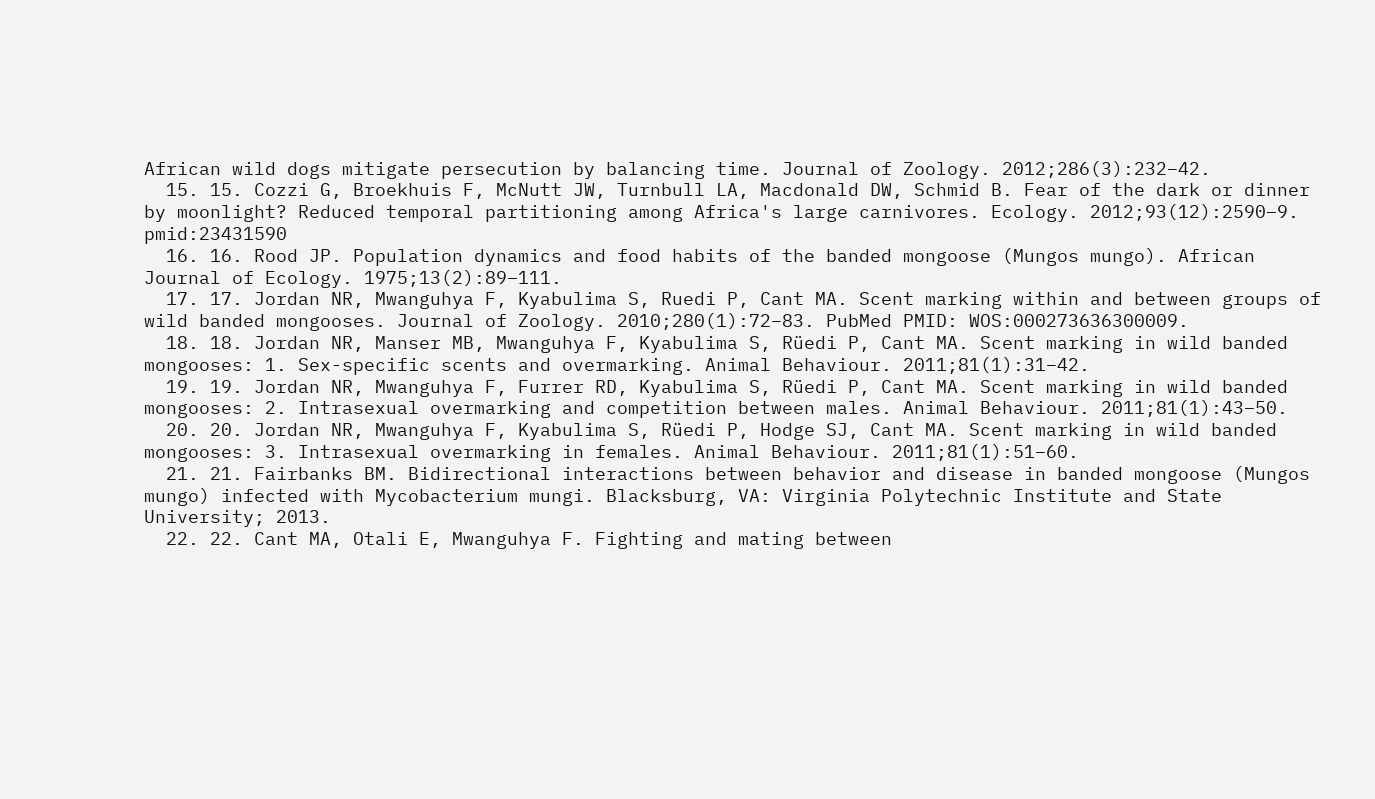African wild dogs mitigate persecution by balancing time. Journal of Zoology. 2012;286(3):232–42.
  15. 15. Cozzi G, Broekhuis F, McNutt JW, Turnbull LA, Macdonald DW, Schmid B. Fear of the dark or dinner by moonlight? Reduced temporal partitioning among Africa's large carnivores. Ecology. 2012;93(12):2590–9. pmid:23431590
  16. 16. Rood JP. Population dynamics and food habits of the banded mongoose (Mungos mungo). African Journal of Ecology. 1975;13(2):89–111.
  17. 17. Jordan NR, Mwanguhya F, Kyabulima S, Ruedi P, Cant MA. Scent marking within and between groups of wild banded mongooses. Journal of Zoology. 2010;280(1):72–83. PubMed PMID: WOS:000273636300009.
  18. 18. Jordan NR, Manser MB, Mwanguhya F, Kyabulima S, Rüedi P, Cant MA. Scent marking in wild banded mongooses: 1. Sex-specific scents and overmarking. Animal Behaviour. 2011;81(1):31–42.
  19. 19. Jordan NR, Mwanguhya F, Furrer RD, Kyabulima S, Rüedi P, Cant MA. Scent marking in wild banded mongooses: 2. Intrasexual overmarking and competition between males. Animal Behaviour. 2011;81(1):43–50.
  20. 20. Jordan NR, Mwanguhya F, Kyabulima S, Rüedi P, Hodge SJ, Cant MA. Scent marking in wild banded mongooses: 3. Intrasexual overmarking in females. Animal Behaviour. 2011;81(1):51–60.
  21. 21. Fairbanks BM. Bidirectional interactions between behavior and disease in banded mongoose (Mungos mungo) infected with Mycobacterium mungi. Blacksburg, VA: Virginia Polytechnic Institute and State University; 2013.
  22. 22. Cant MA, Otali E, Mwanguhya F. Fighting and mating between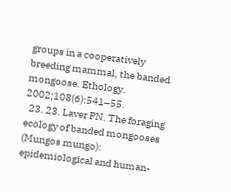groups in a cooperatively breeding mammal, the banded mongoose. Ethology. 2002;108(6):541–55.
  23. 23. Laver PN. The foraging ecology of banded mongooses (Mungos mungo): epidemiological and human-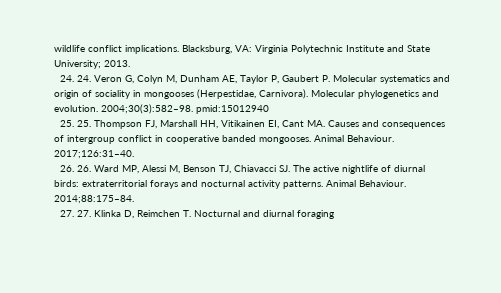wildlife conflict implications. Blacksburg, VA: Virginia Polytechnic Institute and State University; 2013.
  24. 24. Veron G, Colyn M, Dunham AE, Taylor P, Gaubert P. Molecular systematics and origin of sociality in mongooses (Herpestidae, Carnivora). Molecular phylogenetics and evolution. 2004;30(3):582–98. pmid:15012940
  25. 25. Thompson FJ, Marshall HH, Vitikainen EI, Cant MA. Causes and consequences of intergroup conflict in cooperative banded mongooses. Animal Behaviour. 2017;126:31–40.
  26. 26. Ward MP, Alessi M, Benson TJ, Chiavacci SJ. The active nightlife of diurnal birds: extraterritorial forays and nocturnal activity patterns. Animal Behaviour. 2014;88:175–84.
  27. 27. Klinka D, Reimchen T. Nocturnal and diurnal foraging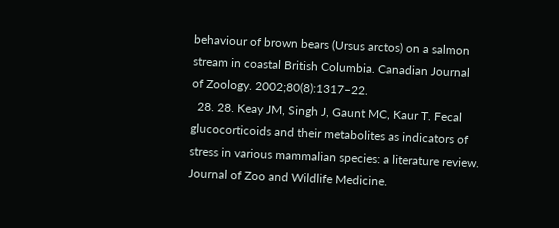behaviour of brown bears (Ursus arctos) on a salmon stream in coastal British Columbia. Canadian Journal of Zoology. 2002;80(8):1317–22.
  28. 28. Keay JM, Singh J, Gaunt MC, Kaur T. Fecal glucocorticoids and their metabolites as indicators of stress in various mammalian species: a literature review. Journal of Zoo and Wildlife Medicine.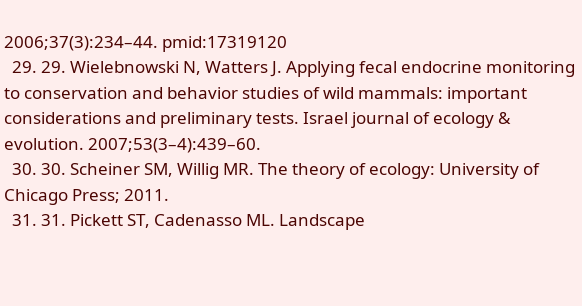2006;37(3):234–44. pmid:17319120
  29. 29. Wielebnowski N, Watters J. Applying fecal endocrine monitoring to conservation and behavior studies of wild mammals: important considerations and preliminary tests. Israel journal of ecology & evolution. 2007;53(3–4):439–60.
  30. 30. Scheiner SM, Willig MR. The theory of ecology: University of Chicago Press; 2011.
  31. 31. Pickett ST, Cadenasso ML. Landscape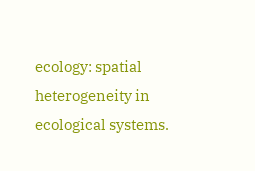ecology: spatial heterogeneity in ecological systems.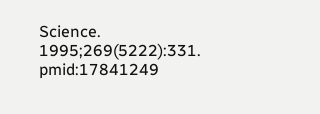Science. 1995;269(5222):331. pmid:17841249